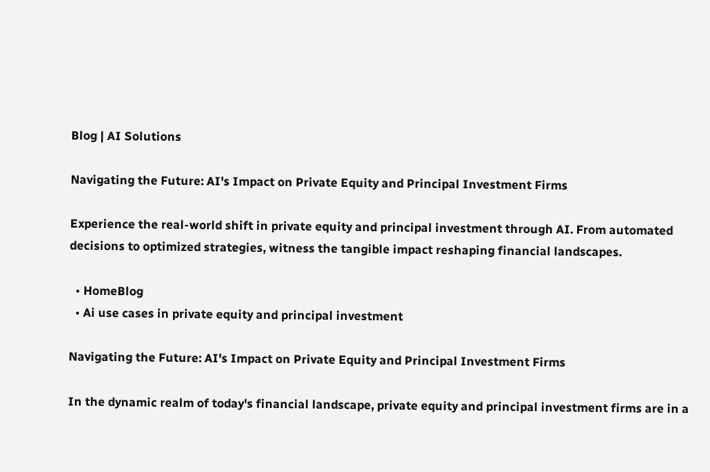Blog | AI Solutions

Navigating the Future: AI's Impact on Private Equity and Principal Investment Firms

Experience the real-world shift in private equity and principal investment through AI. From automated decisions to optimized strategies, witness the tangible impact reshaping financial landscapes.

  • HomeBlog
  • Ai use cases in private equity and principal investment

Navigating the Future: AI's Impact on Private Equity and Principal Investment Firms

In the dynamic realm of today's financial landscape, private equity and principal investment firms are in a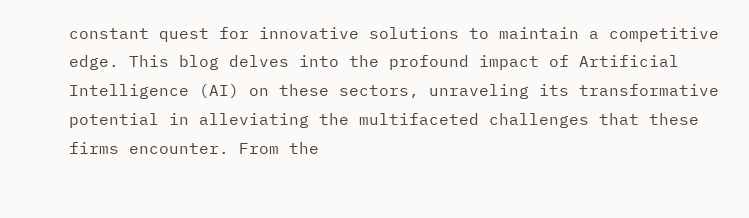constant quest for innovative solutions to maintain a competitive edge. This blog delves into the profound impact of Artificial Intelligence (AI) on these sectors, unraveling its transformative potential in alleviating the multifaceted challenges that these firms encounter. From the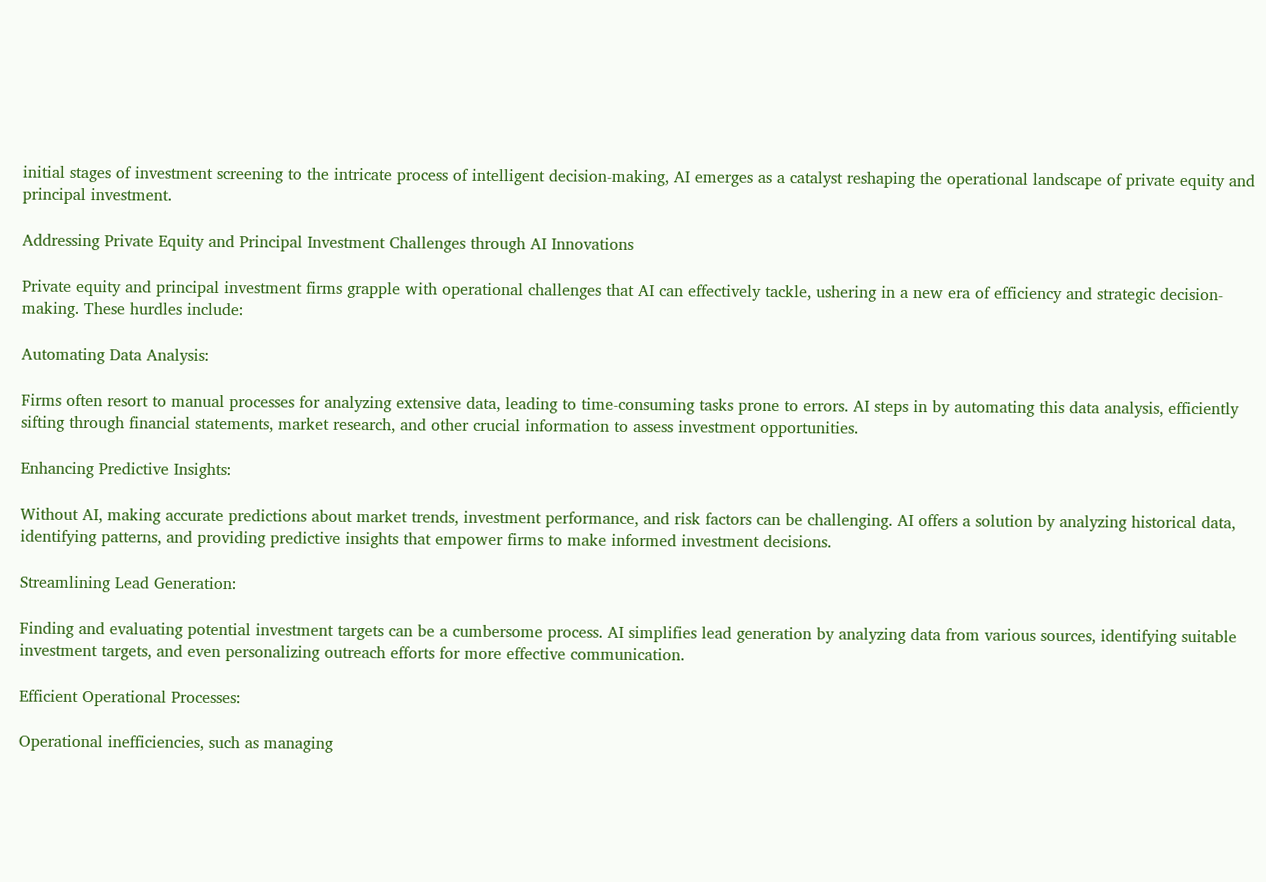initial stages of investment screening to the intricate process of intelligent decision-making, AI emerges as a catalyst reshaping the operational landscape of private equity and principal investment.

Addressing Private Equity and Principal Investment Challenges through AI Innovations

Private equity and principal investment firms grapple with operational challenges that AI can effectively tackle, ushering in a new era of efficiency and strategic decision-making. These hurdles include:

Automating Data Analysis:

Firms often resort to manual processes for analyzing extensive data, leading to time-consuming tasks prone to errors. AI steps in by automating this data analysis, efficiently sifting through financial statements, market research, and other crucial information to assess investment opportunities.

Enhancing Predictive Insights:

Without AI, making accurate predictions about market trends, investment performance, and risk factors can be challenging. AI offers a solution by analyzing historical data, identifying patterns, and providing predictive insights that empower firms to make informed investment decisions.

Streamlining Lead Generation:

Finding and evaluating potential investment targets can be a cumbersome process. AI simplifies lead generation by analyzing data from various sources, identifying suitable investment targets, and even personalizing outreach efforts for more effective communication.

Efficient Operational Processes:

Operational inefficiencies, such as managing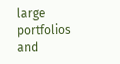large portfolios and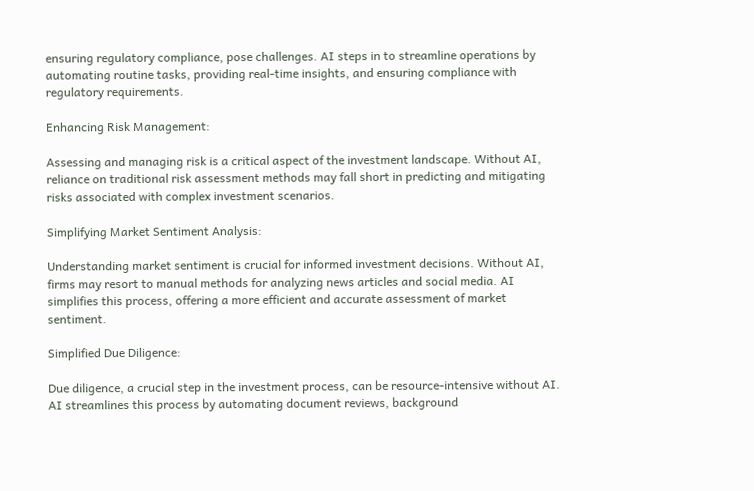ensuring regulatory compliance, pose challenges. AI steps in to streamline operations by automating routine tasks, providing real-time insights, and ensuring compliance with regulatory requirements.

Enhancing Risk Management:

Assessing and managing risk is a critical aspect of the investment landscape. Without AI, reliance on traditional risk assessment methods may fall short in predicting and mitigating risks associated with complex investment scenarios.

Simplifying Market Sentiment Analysis:

Understanding market sentiment is crucial for informed investment decisions. Without AI, firms may resort to manual methods for analyzing news articles and social media. AI simplifies this process, offering a more efficient and accurate assessment of market sentiment.

Simplified Due Diligence:

Due diligence, a crucial step in the investment process, can be resource-intensive without AI. AI streamlines this process by automating document reviews, background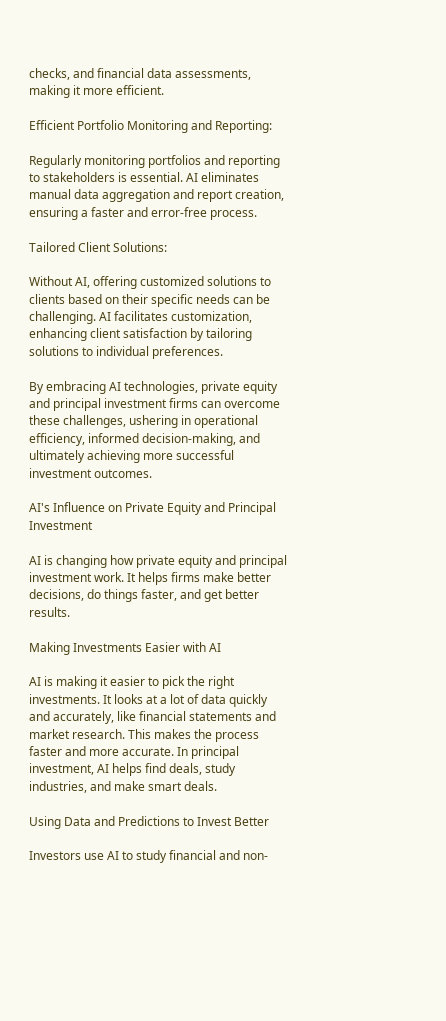checks, and financial data assessments, making it more efficient.

Efficient Portfolio Monitoring and Reporting:

Regularly monitoring portfolios and reporting to stakeholders is essential. AI eliminates manual data aggregation and report creation, ensuring a faster and error-free process.

Tailored Client Solutions:

Without AI, offering customized solutions to clients based on their specific needs can be challenging. AI facilitates customization, enhancing client satisfaction by tailoring solutions to individual preferences.

By embracing AI technologies, private equity and principal investment firms can overcome these challenges, ushering in operational efficiency, informed decision-making, and ultimately achieving more successful investment outcomes.

AI's Influence on Private Equity and Principal Investment

AI is changing how private equity and principal investment work. It helps firms make better decisions, do things faster, and get better results.

Making Investments Easier with AI

AI is making it easier to pick the right investments. It looks at a lot of data quickly and accurately, like financial statements and market research. This makes the process faster and more accurate. In principal investment, AI helps find deals, study industries, and make smart deals.

Using Data and Predictions to Invest Better

Investors use AI to study financial and non-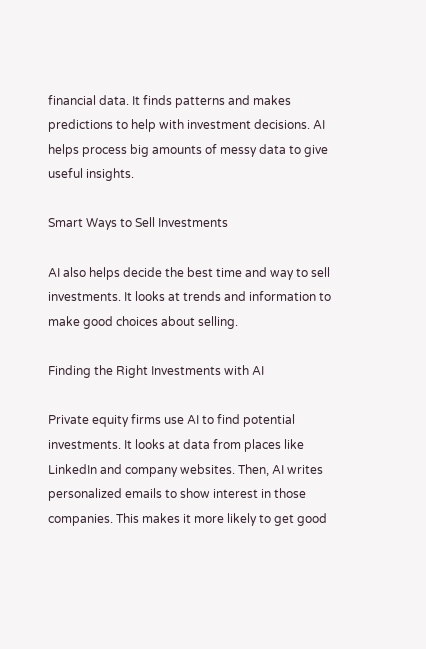financial data. It finds patterns and makes predictions to help with investment decisions. AI helps process big amounts of messy data to give useful insights.

Smart Ways to Sell Investments

AI also helps decide the best time and way to sell investments. It looks at trends and information to make good choices about selling.

Finding the Right Investments with AI

Private equity firms use AI to find potential investments. It looks at data from places like LinkedIn and company websites. Then, AI writes personalized emails to show interest in those companies. This makes it more likely to get good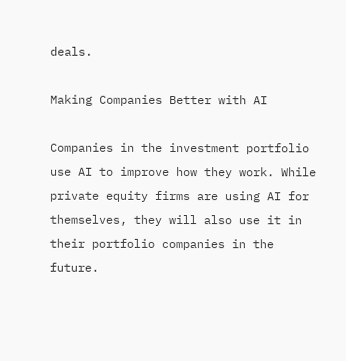deals.

Making Companies Better with AI

Companies in the investment portfolio use AI to improve how they work. While private equity firms are using AI for themselves, they will also use it in their portfolio companies in the future.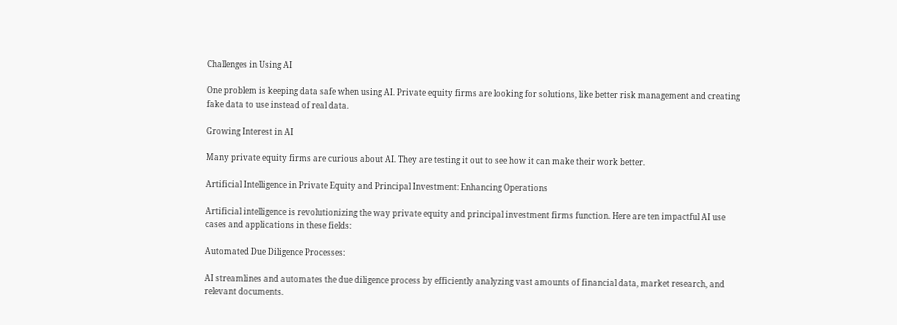Challenges in Using AI

One problem is keeping data safe when using AI. Private equity firms are looking for solutions, like better risk management and creating fake data to use instead of real data.

Growing Interest in AI

Many private equity firms are curious about AI. They are testing it out to see how it can make their work better.

Artificial Intelligence in Private Equity and Principal Investment: Enhancing Operations

Artificial intelligence is revolutionizing the way private equity and principal investment firms function. Here are ten impactful AI use cases and applications in these fields:

Automated Due Diligence Processes:

AI streamlines and automates the due diligence process by efficiently analyzing vast amounts of financial data, market research, and relevant documents.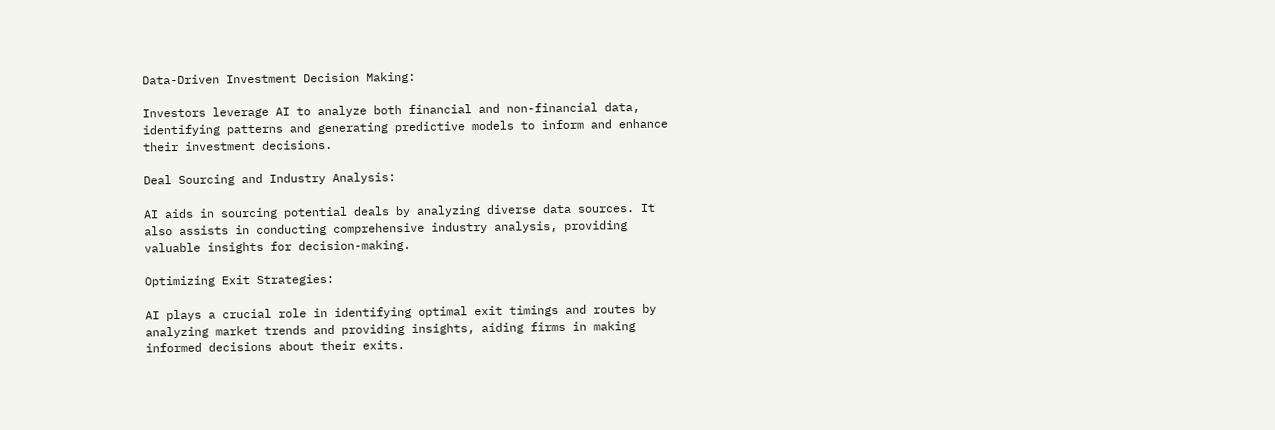Data-Driven Investment Decision Making:

Investors leverage AI to analyze both financial and non-financial data, identifying patterns and generating predictive models to inform and enhance their investment decisions.

Deal Sourcing and Industry Analysis:

AI aids in sourcing potential deals by analyzing diverse data sources. It also assists in conducting comprehensive industry analysis, providing valuable insights for decision-making.

Optimizing Exit Strategies:

AI plays a crucial role in identifying optimal exit timings and routes by analyzing market trends and providing insights, aiding firms in making informed decisions about their exits.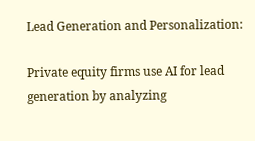Lead Generation and Personalization:

Private equity firms use AI for lead generation by analyzing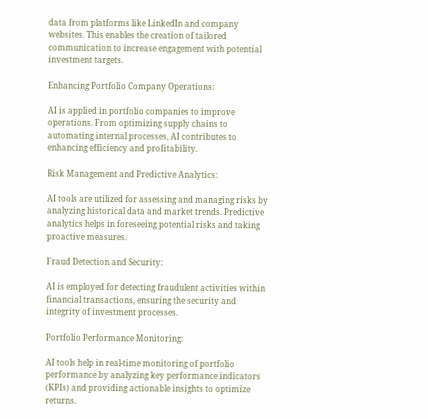data from platforms like LinkedIn and company websites. This enables the creation of tailored communication to increase engagement with potential investment targets.

Enhancing Portfolio Company Operations:

AI is applied in portfolio companies to improve operations. From optimizing supply chains to automating internal processes, AI contributes to enhancing efficiency and profitability.

Risk Management and Predictive Analytics:

AI tools are utilized for assessing and managing risks by analyzing historical data and market trends. Predictive analytics helps in foreseeing potential risks and taking proactive measures.

Fraud Detection and Security:

AI is employed for detecting fraudulent activities within financial transactions, ensuring the security and integrity of investment processes.

Portfolio Performance Monitoring:

AI tools help in real-time monitoring of portfolio performance by analyzing key performance indicators (KPIs) and providing actionable insights to optimize returns.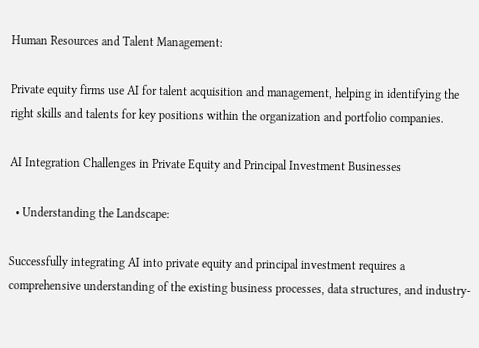Human Resources and Talent Management:

Private equity firms use AI for talent acquisition and management, helping in identifying the right skills and talents for key positions within the organization and portfolio companies.

AI Integration Challenges in Private Equity and Principal Investment Businesses

  • Understanding the Landscape:

Successfully integrating AI into private equity and principal investment requires a comprehensive understanding of the existing business processes, data structures, and industry-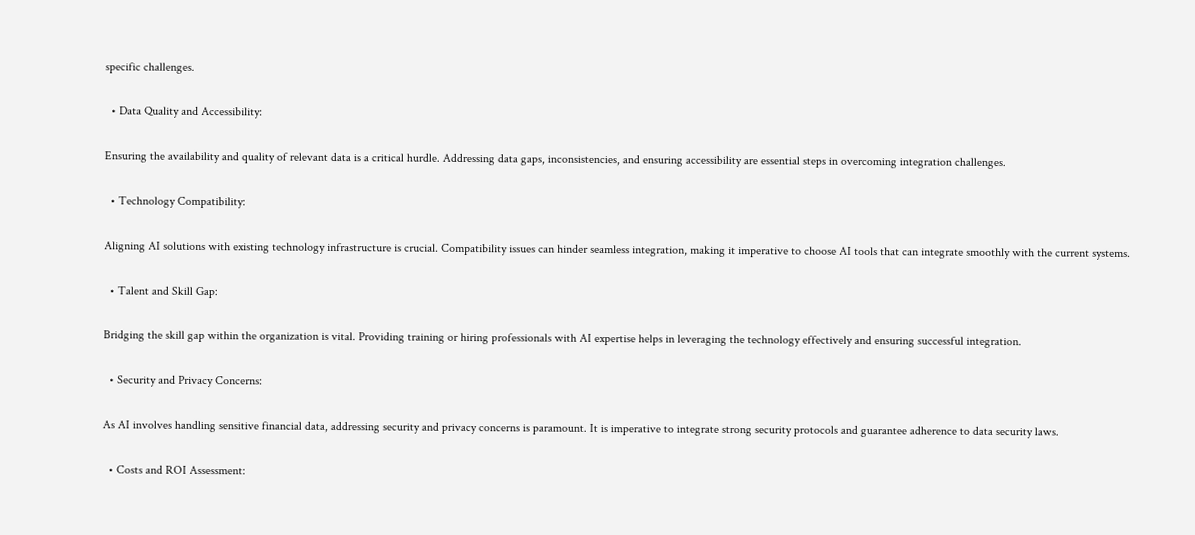specific challenges.

  • Data Quality and Accessibility:

Ensuring the availability and quality of relevant data is a critical hurdle. Addressing data gaps, inconsistencies, and ensuring accessibility are essential steps in overcoming integration challenges.

  • Technology Compatibility:

Aligning AI solutions with existing technology infrastructure is crucial. Compatibility issues can hinder seamless integration, making it imperative to choose AI tools that can integrate smoothly with the current systems.

  • Talent and Skill Gap:

Bridging the skill gap within the organization is vital. Providing training or hiring professionals with AI expertise helps in leveraging the technology effectively and ensuring successful integration.

  • Security and Privacy Concerns:

As AI involves handling sensitive financial data, addressing security and privacy concerns is paramount. It is imperative to integrate strong security protocols and guarantee adherence to data security laws.

  • Costs and ROI Assessment: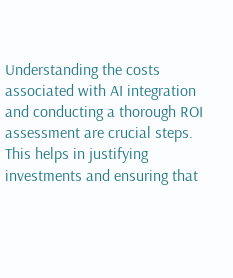Understanding the costs associated with AI integration and conducting a thorough ROI assessment are crucial steps. This helps in justifying investments and ensuring that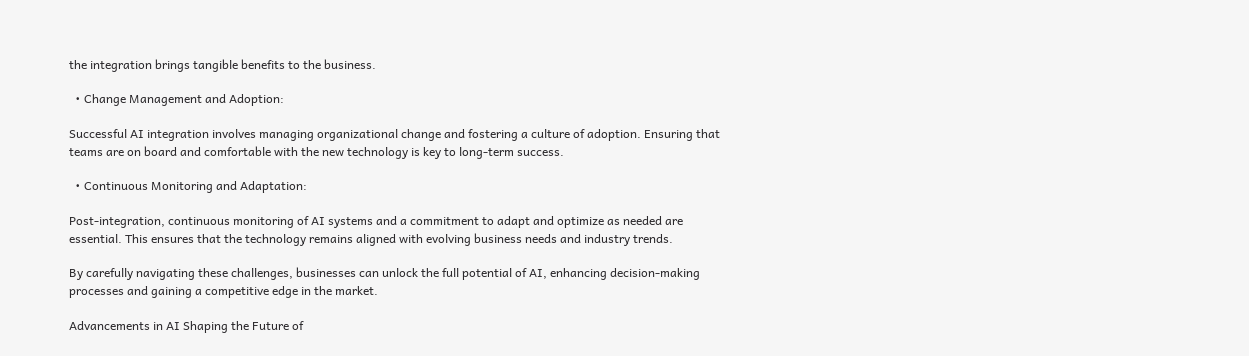the integration brings tangible benefits to the business.

  • Change Management and Adoption:

Successful AI integration involves managing organizational change and fostering a culture of adoption. Ensuring that teams are on board and comfortable with the new technology is key to long-term success.

  • Continuous Monitoring and Adaptation:

Post-integration, continuous monitoring of AI systems and a commitment to adapt and optimize as needed are essential. This ensures that the technology remains aligned with evolving business needs and industry trends.

By carefully navigating these challenges, businesses can unlock the full potential of AI, enhancing decision-making processes and gaining a competitive edge in the market.

Advancements in AI Shaping the Future of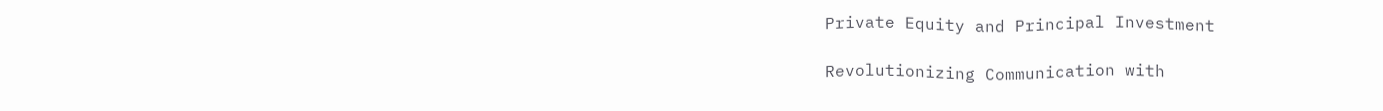Private Equity and Principal Investment

Revolutionizing Communication with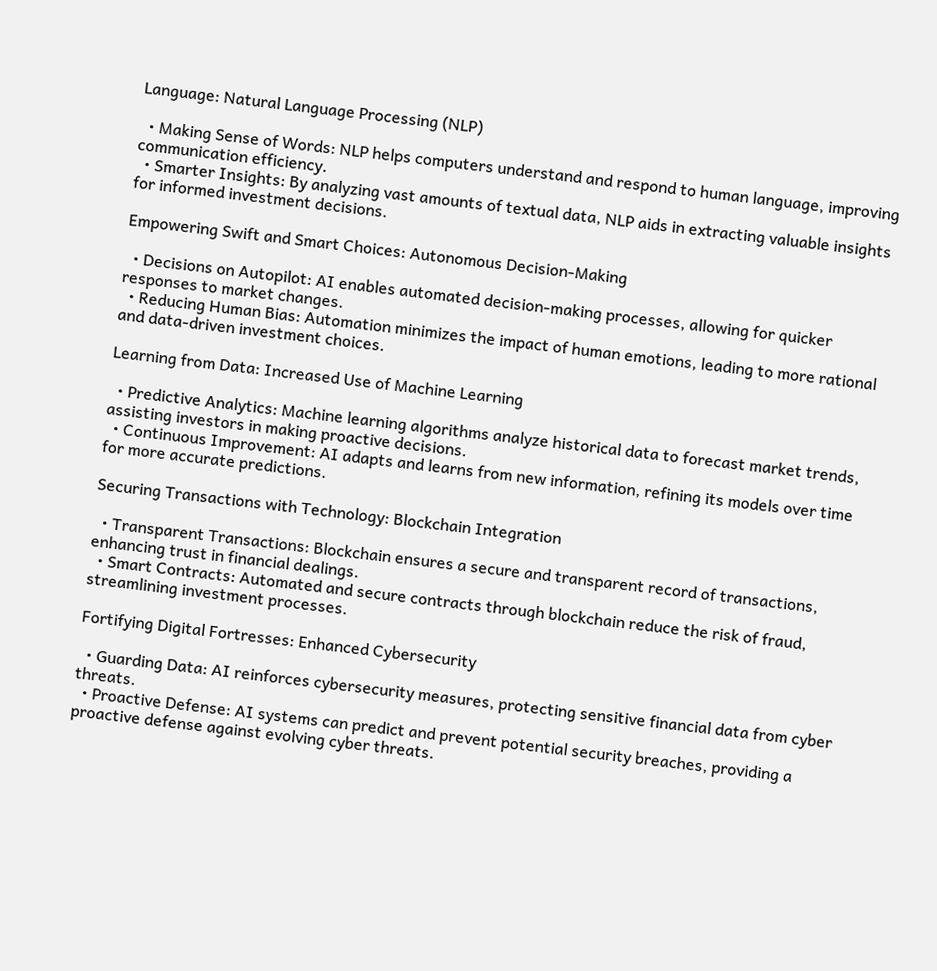Language: Natural Language Processing (NLP)

  • Making Sense of Words: NLP helps computers understand and respond to human language, improving communication efficiency.
  • Smarter Insights: By analyzing vast amounts of textual data, NLP aids in extracting valuable insights for informed investment decisions.

Empowering Swift and Smart Choices: Autonomous Decision-Making

  • Decisions on Autopilot: AI enables automated decision-making processes, allowing for quicker responses to market changes.
  • Reducing Human Bias: Automation minimizes the impact of human emotions, leading to more rational and data-driven investment choices.

Learning from Data: Increased Use of Machine Learning

  • Predictive Analytics: Machine learning algorithms analyze historical data to forecast market trends, assisting investors in making proactive decisions.
  • Continuous Improvement: AI adapts and learns from new information, refining its models over time for more accurate predictions.

Securing Transactions with Technology: Blockchain Integration

  • Transparent Transactions: Blockchain ensures a secure and transparent record of transactions, enhancing trust in financial dealings.
  • Smart Contracts: Automated and secure contracts through blockchain reduce the risk of fraud, streamlining investment processes.

Fortifying Digital Fortresses: Enhanced Cybersecurity

  • Guarding Data: AI reinforces cybersecurity measures, protecting sensitive financial data from cyber threats.
  • Proactive Defense: AI systems can predict and prevent potential security breaches, providing a proactive defense against evolving cyber threats.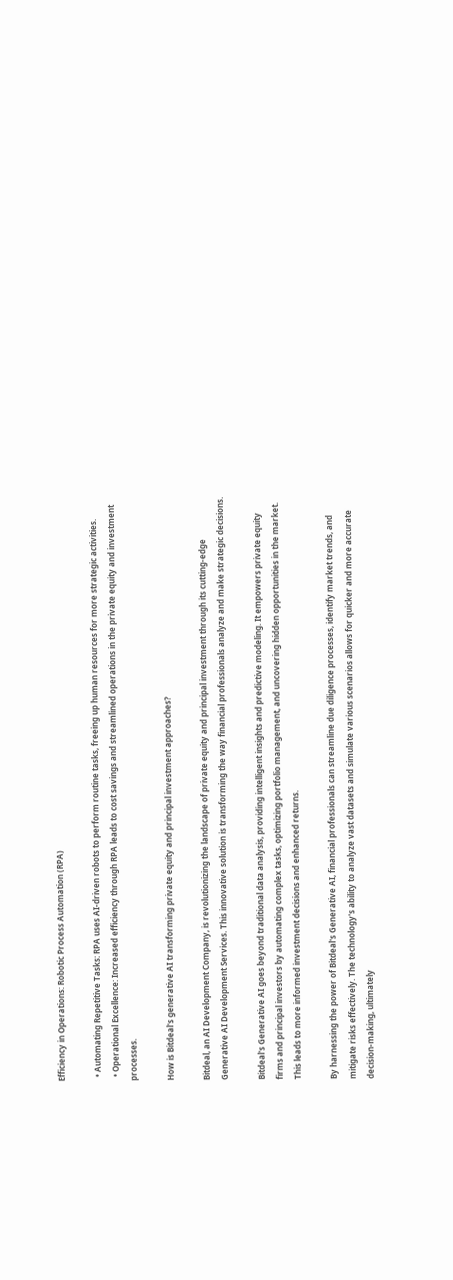Efficiency in Operations: Robotic Process Automation (RPA)

  • Automating Repetitive Tasks: RPA uses AI-driven robots to perform routine tasks, freeing up human resources for more strategic activities.
  • Operational Excellence: Increased efficiency through RPA leads to cost savings and streamlined operations in the private equity and investment processes.

How is Bitdeal's generative AI transforming private equity and principal investment approaches?

Bitdeal, an AI Development Company, is revolutionizing the landscape of private equity and principal investment through its cutting-edge Generative AI Development Services. This innovative solution is transforming the way financial professionals analyze and make strategic decisions.

Bitdeal's Generative AI goes beyond traditional data analysis, providing intelligent insights and predictive modeling. It empowers private equity firms and principal investors by automating complex tasks, optimizing portfolio management, and uncovering hidden opportunities in the market. This leads to more informed investment decisions and enhanced returns.

By harnessing the power of Bitdeal's Generative AI, financial professionals can streamline due diligence processes, identify market trends, and mitigate risks effectively. The technology's ability to analyze vast datasets and simulate various scenarios allows for quicker and more accurate decision-making, ultimately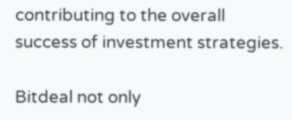contributing to the overall success of investment strategies.

Bitdeal not only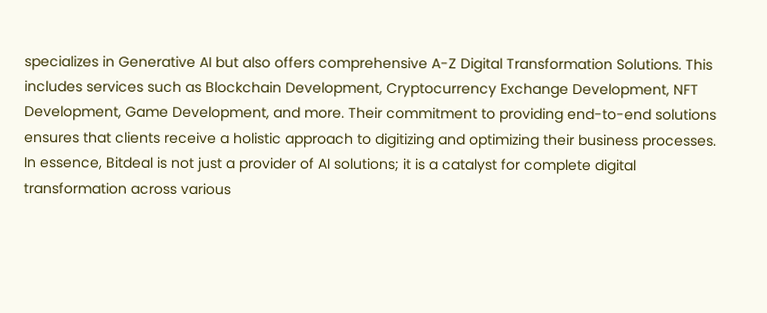specializes in Generative AI but also offers comprehensive A-Z Digital Transformation Solutions. This includes services such as Blockchain Development, Cryptocurrency Exchange Development, NFT Development, Game Development, and more. Their commitment to providing end-to-end solutions ensures that clients receive a holistic approach to digitizing and optimizing their business processes. In essence, Bitdeal is not just a provider of AI solutions; it is a catalyst for complete digital transformation across various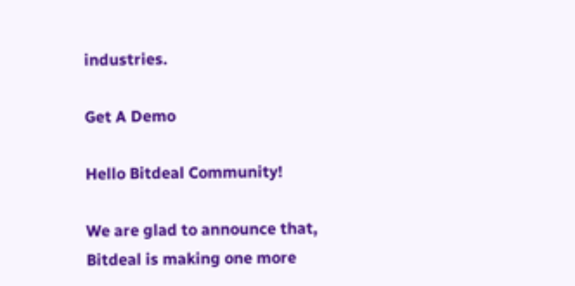industries.

Get A Demo

Hello Bitdeal Community!

We are glad to announce that, Bitdeal is making one more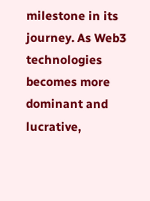milestone in its journey. As Web3 technologies becomes more dominant and lucrative,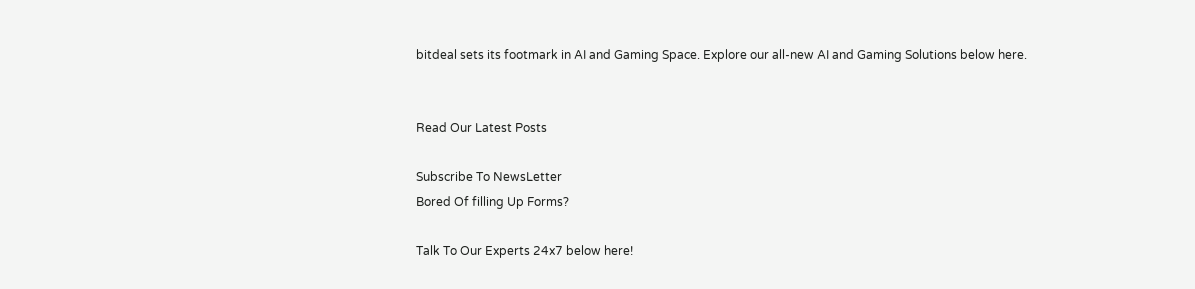bitdeal sets its footmark in AI and Gaming Space. Explore our all-new AI and Gaming Solutions below here.


Read Our Latest Posts

Subscribe To NewsLetter
Bored Of filling Up Forms?

Talk To Our Experts 24x7 below here!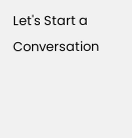Let's Start a Conversation